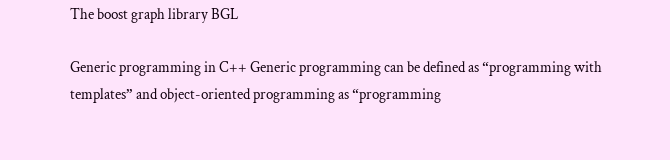The boost graph library BGL

Generic programming in C++ Generic programming can be defined as “programming with templates” and object-oriented programming as “programming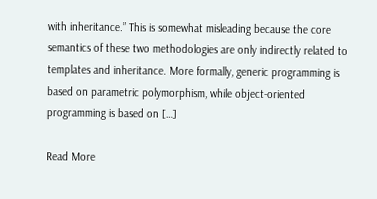with inheritance.” This is somewhat misleading because the core semantics of these two methodologies are only indirectly related to templates and inheritance. More formally, generic programming is based on parametric polymorphism, while object-oriented programming is based on […]

Read More